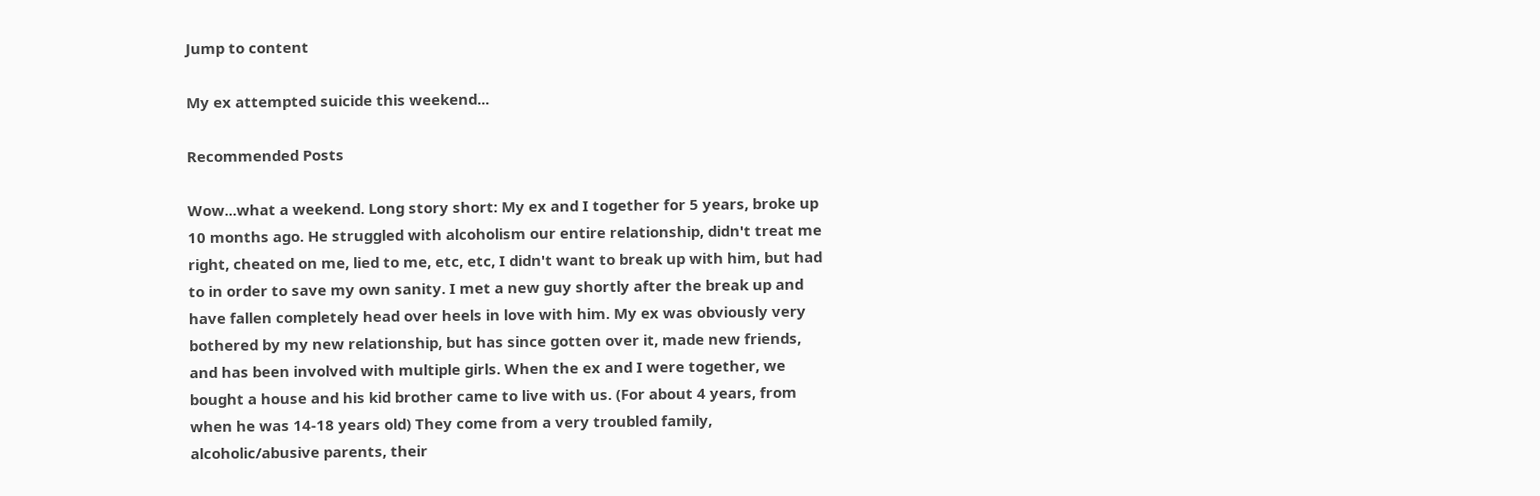Jump to content

My ex attempted suicide this weekend...

Recommended Posts

Wow...what a weekend. Long story short: My ex and I together for 5 years, broke up 10 months ago. He struggled with alcoholism our entire relationship, didn't treat me right, cheated on me, lied to me, etc, etc, I didn't want to break up with him, but had to in order to save my own sanity. I met a new guy shortly after the break up and have fallen completely head over heels in love with him. My ex was obviously very bothered by my new relationship, but has since gotten over it, made new friends, and has been involved with multiple girls. When the ex and I were together, we bought a house and his kid brother came to live with us. (For about 4 years, from when he was 14-18 years old) They come from a very troubled family, alcoholic/abusive parents, their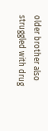older brother also struggled with drug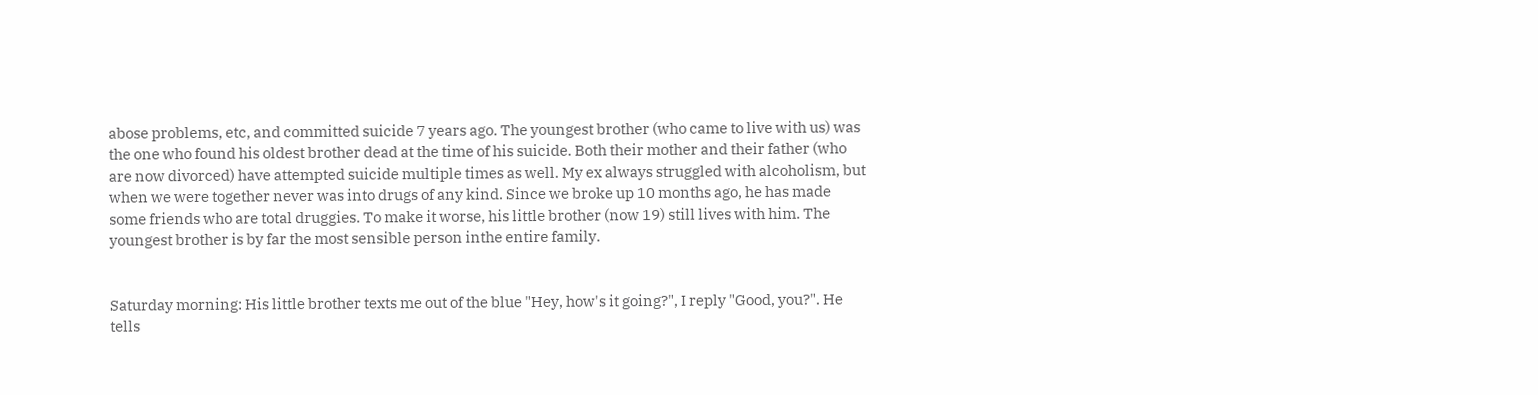abose problems, etc, and committed suicide 7 years ago. The youngest brother (who came to live with us) was the one who found his oldest brother dead at the time of his suicide. Both their mother and their father (who are now divorced) have attempted suicide multiple times as well. My ex always struggled with alcoholism, but when we were together never was into drugs of any kind. Since we broke up 10 months ago, he has made some friends who are total druggies. To make it worse, his little brother (now 19) still lives with him. The youngest brother is by far the most sensible person inthe entire family.


Saturday morning: His little brother texts me out of the blue "Hey, how's it going?", I reply "Good, you?". He tells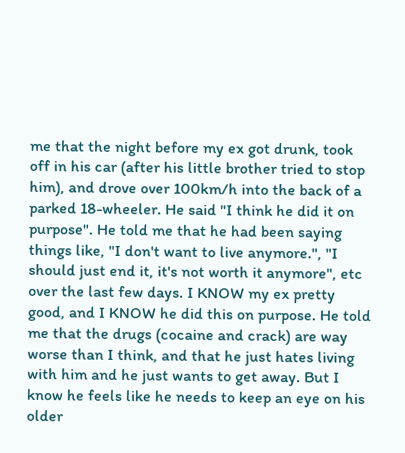me that the night before my ex got drunk, took off in his car (after his little brother tried to stop him), and drove over 100km/h into the back of a parked 18-wheeler. He said "I think he did it on purpose". He told me that he had been saying things like, "I don't want to live anymore.", "I should just end it, it's not worth it anymore", etc over the last few days. I KNOW my ex pretty good, and I KNOW he did this on purpose. He told me that the drugs (cocaine and crack) are way worse than I think, and that he just hates living with him and he just wants to get away. But I know he feels like he needs to keep an eye on his older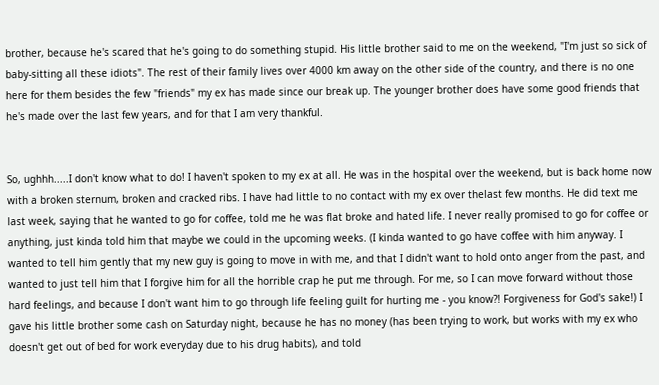brother, because he's scared that he's going to do something stupid. His little brother said to me on the weekend, "I'm just so sick of baby-sitting all these idiots". The rest of their family lives over 4000 km away on the other side of the country, and there is no one here for them besides the few "friends" my ex has made since our break up. The younger brother does have some good friends that he's made over the last few years, and for that I am very thankful.


So, ughhh.....I don't know what to do! I haven't spoken to my ex at all. He was in the hospital over the weekend, but is back home now with a broken sternum, broken and cracked ribs. I have had little to no contact with my ex over thelast few months. He did text me last week, saying that he wanted to go for coffee, told me he was flat broke and hated life. I never really promised to go for coffee or anything, just kinda told him that maybe we could in the upcoming weeks. (I kinda wanted to go have coffee with him anyway. I wanted to tell him gently that my new guy is going to move in with me, and that I didn't want to hold onto anger from the past, and wanted to just tell him that I forgive him for all the horrible crap he put me through. For me, so I can move forward without those hard feelings, and because I don't want him to go through life feeling guilt for hurting me - you know?! Forgiveness for God's sake!) I gave his little brother some cash on Saturday night, because he has no money (has been trying to work, but works with my ex who doesn't get out of bed for work everyday due to his drug habits), and told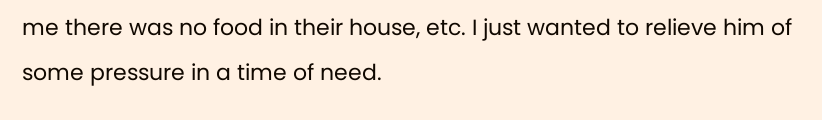me there was no food in their house, etc. I just wanted to relieve him of some pressure in a time of need.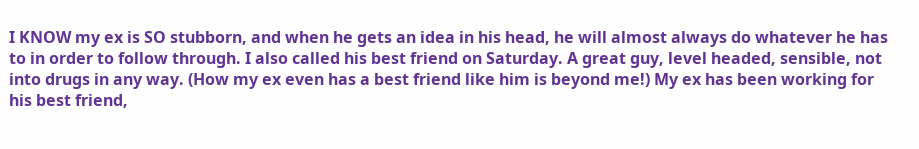I KNOW my ex is SO stubborn, and when he gets an idea in his head, he will almost always do whatever he has to in order to follow through. I also called his best friend on Saturday. A great guy, level headed, sensible, not into drugs in any way. (How my ex even has a best friend like him is beyond me!) My ex has been working for his best friend,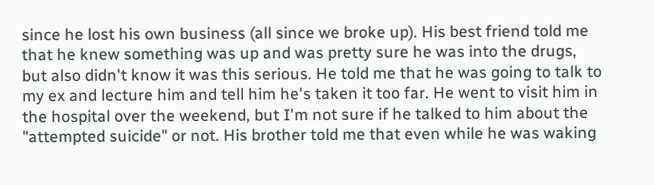since he lost his own business (all since we broke up). His best friend told me that he knew something was up and was pretty sure he was into the drugs, but also didn't know it was this serious. He told me that he was going to talk to my ex and lecture him and tell him he's taken it too far. He went to visit him in the hospital over the weekend, but I'm not sure if he talked to him about the "attempted suicide" or not. His brother told me that even while he was waking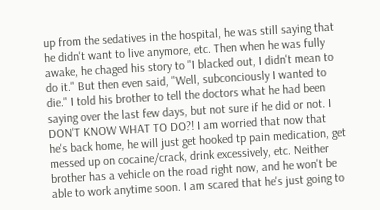up from the sedatives in the hospital, he was still saying that he didn't want to live anymore, etc. Then when he was fully awake, he chaged his story to "I blacked out, I didn't mean to do it." But then even said, "Well, subconciously I wanted to die." I told his brother to tell the doctors what he had been saying over the last few days, but not sure if he did or not. I DON'T KNOW WHAT TO DO?! I am worried that now that he's back home, he will just get hooked tp pain medication, get messed up on cocaine/crack, drink excessively, etc. Neither brother has a vehicle on the road right now, and he won't be able to work anytime soon. I am scared that he's just going to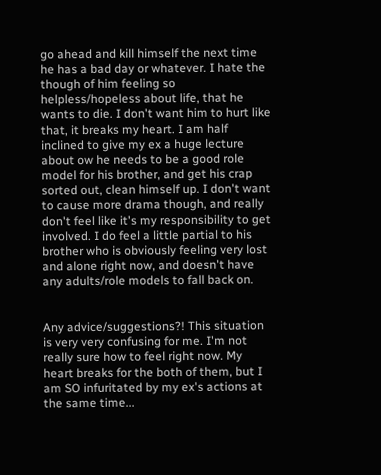go ahead and kill himself the next time he has a bad day or whatever. I hate the though of him feeling so helpless/hopeless about life, that he wants to die. I don't want him to hurt like that, it breaks my heart. I am half inclined to give my ex a huge lecture about ow he needs to be a good role model for his brother, and get his crap sorted out, clean himself up. I don't want to cause more drama though, and really don't feel like it's my responsibility to get involved. I do feel a little partial to his brother who is obviously feeling very lost and alone right now, and doesn't have any adults/role models to fall back on.


Any advice/suggestions?! This situation is very very confusing for me. I'm not really sure how to feel right now. My heart breaks for the both of them, but I am SO infuritated by my ex's actions at the same time...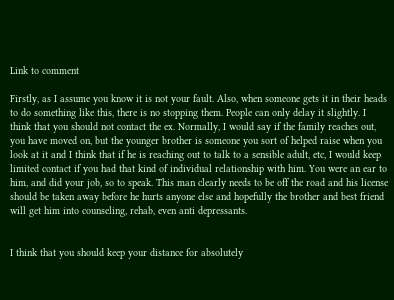Link to comment

Firstly, as I assume you know it is not your fault. Also, when someone gets it in their heads to do something like this, there is no stopping them. People can only delay it slightly. I think that you should not contact the ex. Normally, I would say if the family reaches out, you have moved on, but the younger brother is someone you sort of helped raise when you look at it and I think that if he is reaching out to talk to a sensible adult, etc, I would keep limited contact if you had that kind of individual relationship with him. You were an ear to him, and did your job, so to speak. This man clearly needs to be off the road and his license should be taken away before he hurts anyone else and hopefully the brother and best friend will get him into counseling, rehab, even anti depressants.


I think that you should keep your distance for absolutely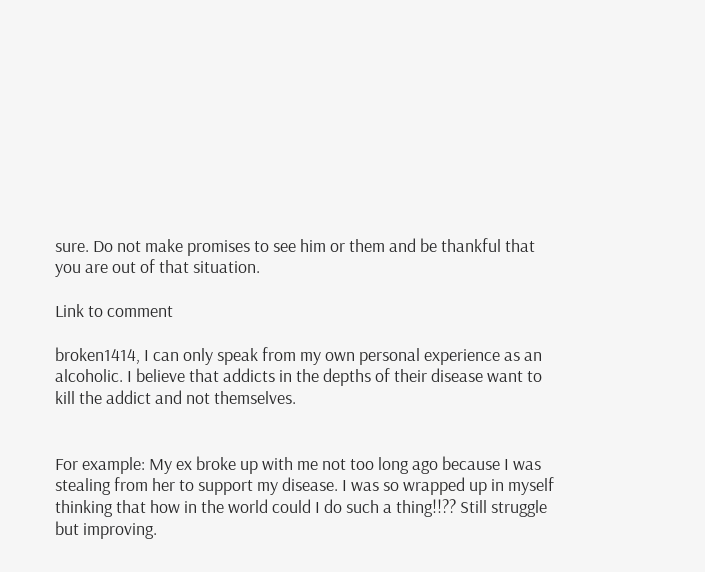sure. Do not make promises to see him or them and be thankful that you are out of that situation.

Link to comment

broken1414, I can only speak from my own personal experience as an alcoholic. I believe that addicts in the depths of their disease want to kill the addict and not themselves.


For example: My ex broke up with me not too long ago because I was stealing from her to support my disease. I was so wrapped up in myself thinking that how in the world could I do such a thing!!?? Still struggle but improving.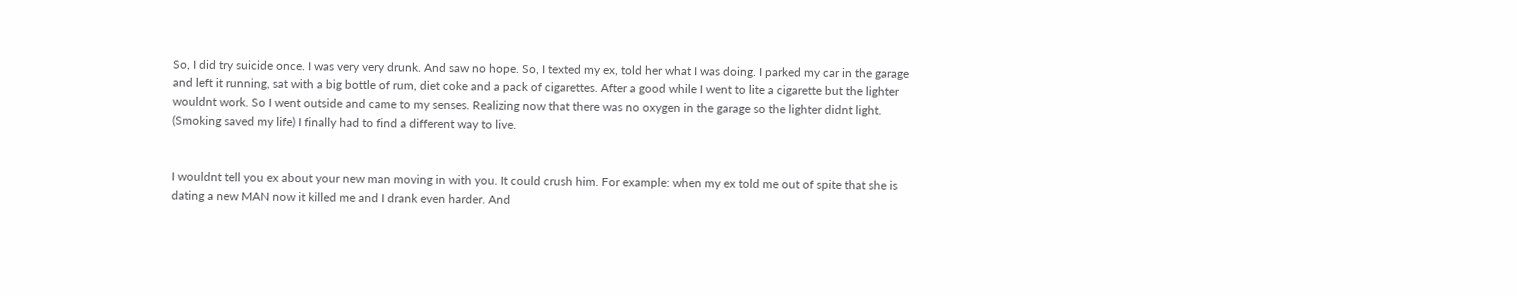So, I did try suicide once. I was very very drunk. And saw no hope. So, I texted my ex, told her what I was doing. I parked my car in the garage and left it running, sat with a big bottle of rum, diet coke and a pack of cigarettes. After a good while I went to lite a cigarette but the lighter wouldnt work. So I went outside and came to my senses. Realizing now that there was no oxygen in the garage so the lighter didnt light. (Smoking saved my life) I finally had to find a different way to live.


I wouldnt tell you ex about your new man moving in with you. It could crush him. For example: when my ex told me out of spite that she is dating a new MAN now it killed me and I drank even harder. And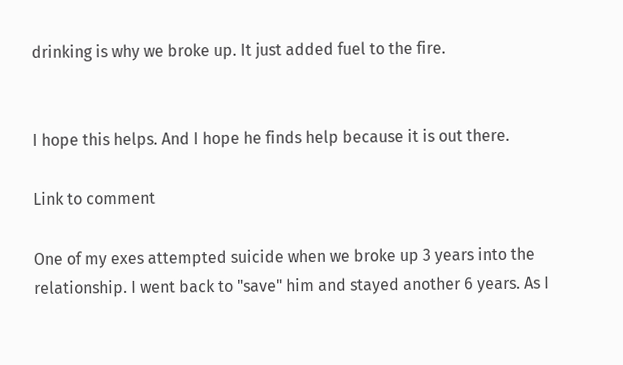drinking is why we broke up. It just added fuel to the fire.


I hope this helps. And I hope he finds help because it is out there.

Link to comment

One of my exes attempted suicide when we broke up 3 years into the relationship. I went back to "save" him and stayed another 6 years. As I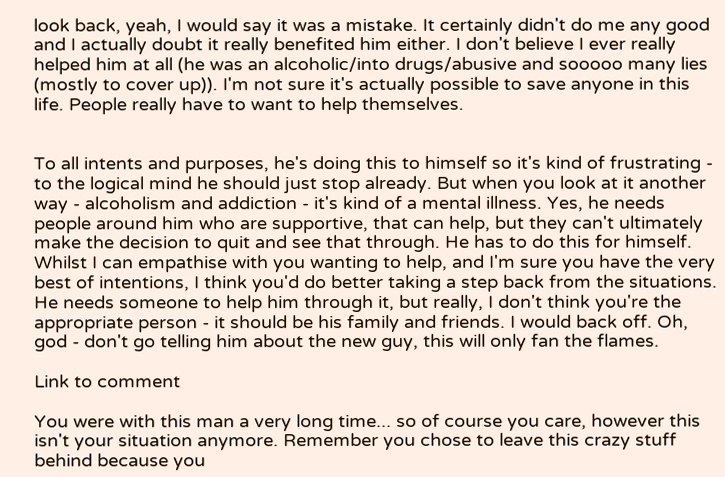look back, yeah, I would say it was a mistake. It certainly didn't do me any good and I actually doubt it really benefited him either. I don't believe I ever really helped him at all (he was an alcoholic/into drugs/abusive and sooooo many lies (mostly to cover up)). I'm not sure it's actually possible to save anyone in this life. People really have to want to help themselves.


To all intents and purposes, he's doing this to himself so it's kind of frustrating - to the logical mind he should just stop already. But when you look at it another way - alcoholism and addiction - it's kind of a mental illness. Yes, he needs people around him who are supportive, that can help, but they can't ultimately make the decision to quit and see that through. He has to do this for himself. Whilst I can empathise with you wanting to help, and I'm sure you have the very best of intentions, I think you'd do better taking a step back from the situations. He needs someone to help him through it, but really, I don't think you're the appropriate person - it should be his family and friends. I would back off. Oh, god - don't go telling him about the new guy, this will only fan the flames.

Link to comment

You were with this man a very long time... so of course you care, however this isn't your situation anymore. Remember you chose to leave this crazy stuff behind because you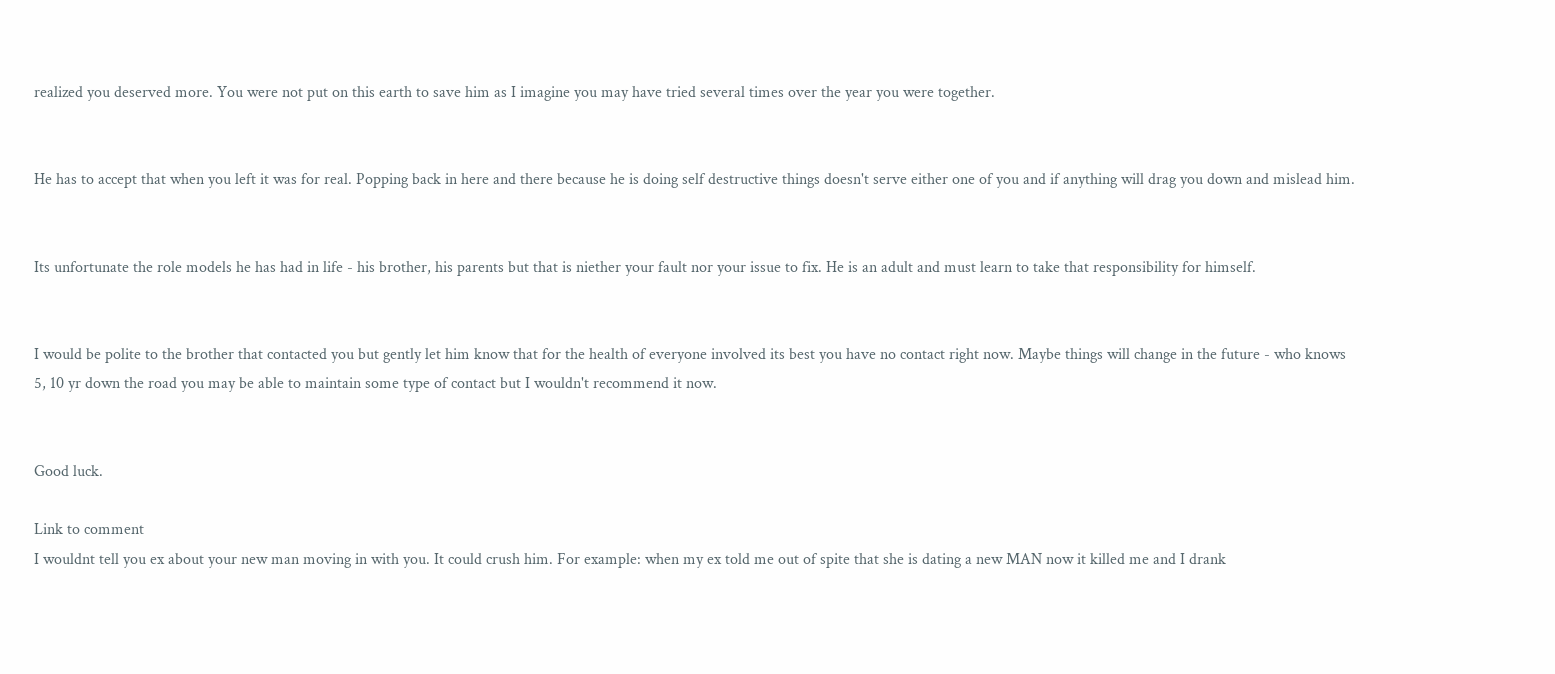realized you deserved more. You were not put on this earth to save him as I imagine you may have tried several times over the year you were together.


He has to accept that when you left it was for real. Popping back in here and there because he is doing self destructive things doesn't serve either one of you and if anything will drag you down and mislead him.


Its unfortunate the role models he has had in life - his brother, his parents but that is niether your fault nor your issue to fix. He is an adult and must learn to take that responsibility for himself.


I would be polite to the brother that contacted you but gently let him know that for the health of everyone involved its best you have no contact right now. Maybe things will change in the future - who knows 5, 10 yr down the road you may be able to maintain some type of contact but I wouldn't recommend it now.


Good luck.

Link to comment
I wouldnt tell you ex about your new man moving in with you. It could crush him. For example: when my ex told me out of spite that she is dating a new MAN now it killed me and I drank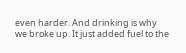even harder. And drinking is why we broke up. It just added fuel to the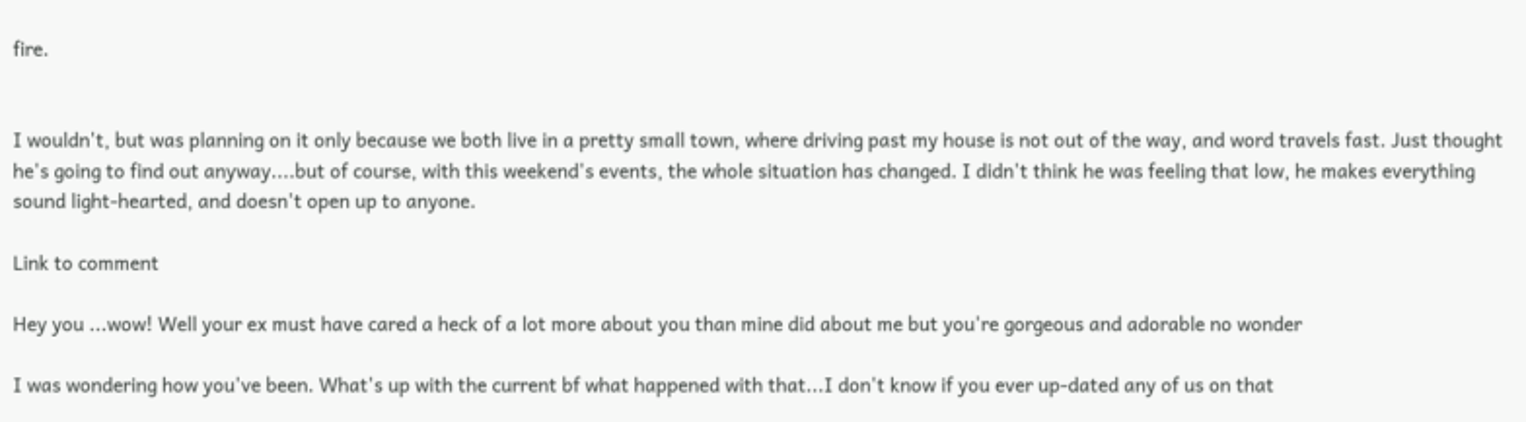fire.


I wouldn't, but was planning on it only because we both live in a pretty small town, where driving past my house is not out of the way, and word travels fast. Just thought he's going to find out anyway....but of course, with this weekend's events, the whole situation has changed. I didn't think he was feeling that low, he makes everything sound light-hearted, and doesn't open up to anyone.

Link to comment

Hey you ...wow! Well your ex must have cared a heck of a lot more about you than mine did about me but you're gorgeous and adorable no wonder

I was wondering how you've been. What's up with the current bf what happened with that...I don't know if you ever up-dated any of us on that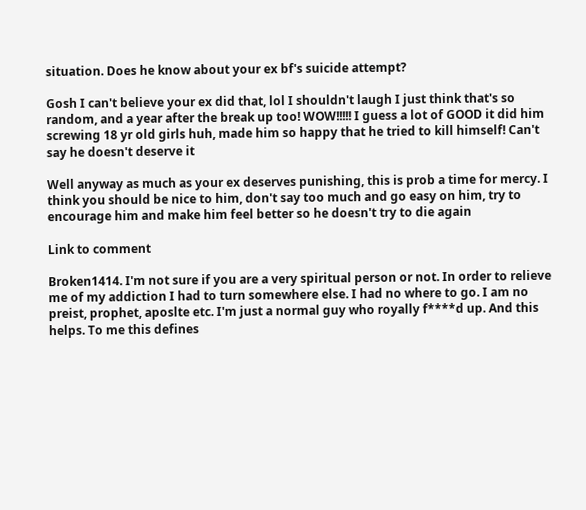situation. Does he know about your ex bf's suicide attempt?

Gosh I can't believe your ex did that, lol I shouldn't laugh I just think that's so random, and a year after the break up too! WOW!!!!! I guess a lot of GOOD it did him screwing 18 yr old girls huh, made him so happy that he tried to kill himself! Can't say he doesn't deserve it

Well anyway as much as your ex deserves punishing, this is prob a time for mercy. I think you should be nice to him, don't say too much and go easy on him, try to encourage him and make him feel better so he doesn't try to die again

Link to comment

Broken1414. I'm not sure if you are a very spiritual person or not. In order to relieve me of my addiction I had to turn somewhere else. I had no where to go. I am no preist, prophet, aposlte etc. I'm just a normal guy who royally f****d up. And this helps. To me this defines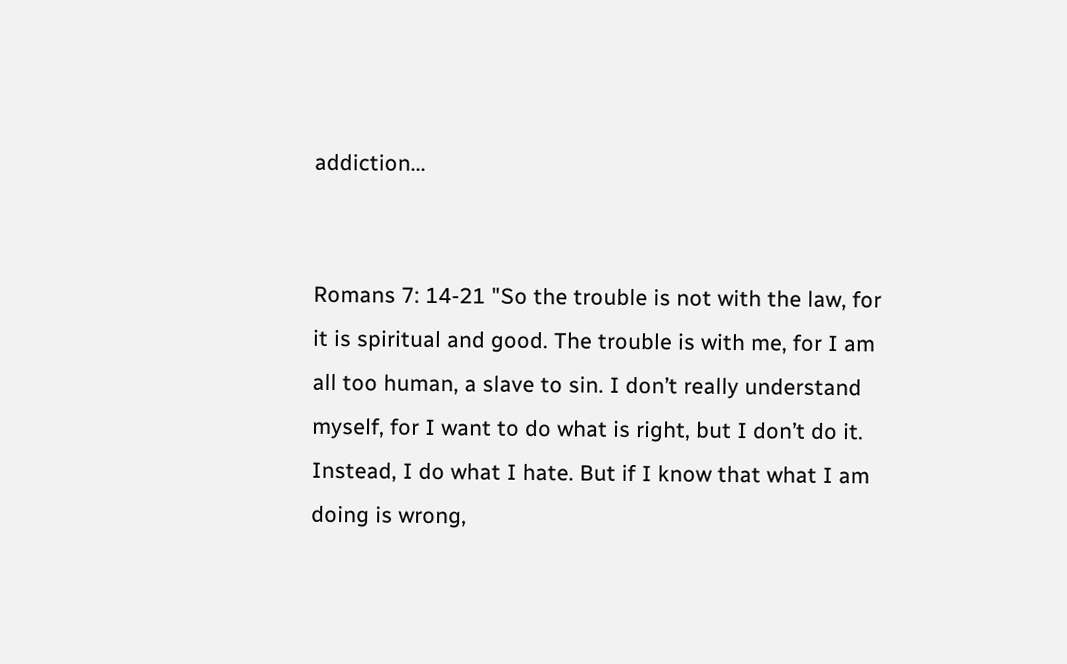addiction...


Romans 7: 14-21 "So the trouble is not with the law, for it is spiritual and good. The trouble is with me, for I am all too human, a slave to sin. I don’t really understand myself, for I want to do what is right, but I don’t do it. Instead, I do what I hate. But if I know that what I am doing is wrong,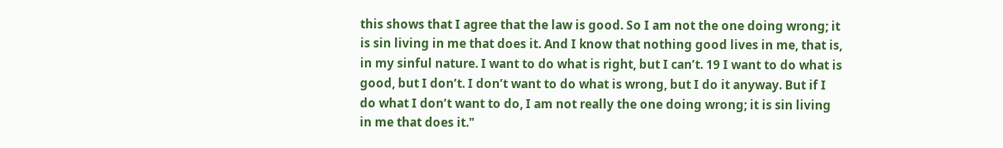this shows that I agree that the law is good. So I am not the one doing wrong; it is sin living in me that does it. And I know that nothing good lives in me, that is, in my sinful nature. I want to do what is right, but I can’t. 19 I want to do what is good, but I don’t. I don’t want to do what is wrong, but I do it anyway. But if I do what I don’t want to do, I am not really the one doing wrong; it is sin living in me that does it."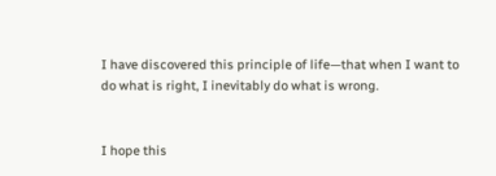I have discovered this principle of life—that when I want to do what is right, I inevitably do what is wrong.


I hope this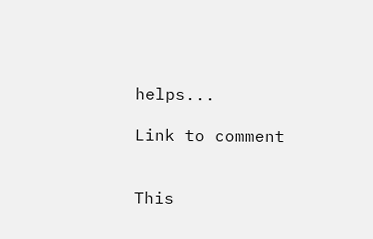helps...

Link to comment


This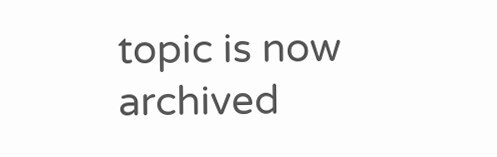topic is now archived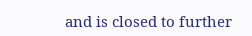and is closed to further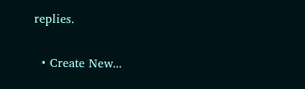replies.

  • Create New...